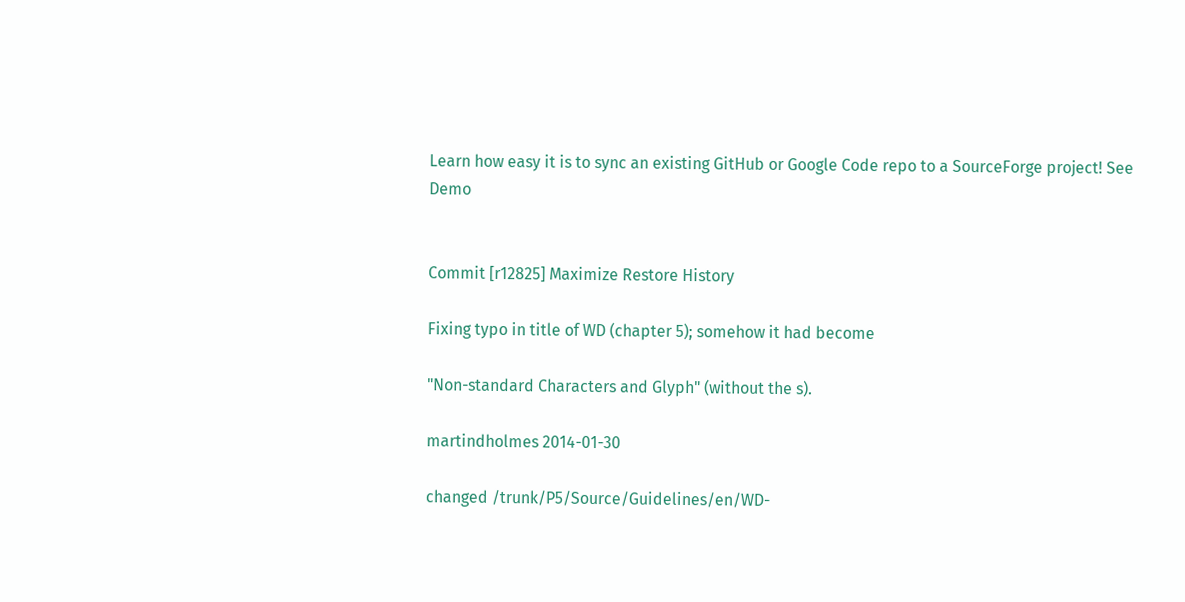Learn how easy it is to sync an existing GitHub or Google Code repo to a SourceForge project! See Demo


Commit [r12825] Maximize Restore History

Fixing typo in title of WD (chapter 5); somehow it had become

"Non-standard Characters and Glyph" (without the s).

martindholmes 2014-01-30

changed /trunk/P5/Source/Guidelines/en/WD-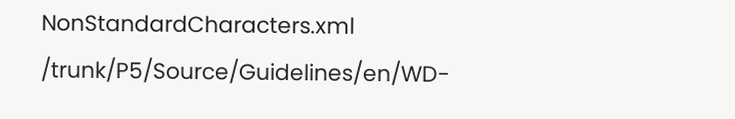NonStandardCharacters.xml
/trunk/P5/Source/Guidelines/en/WD-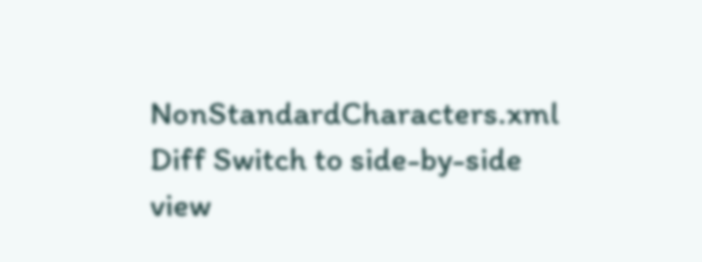NonStandardCharacters.xml Diff Switch to side-by-side view